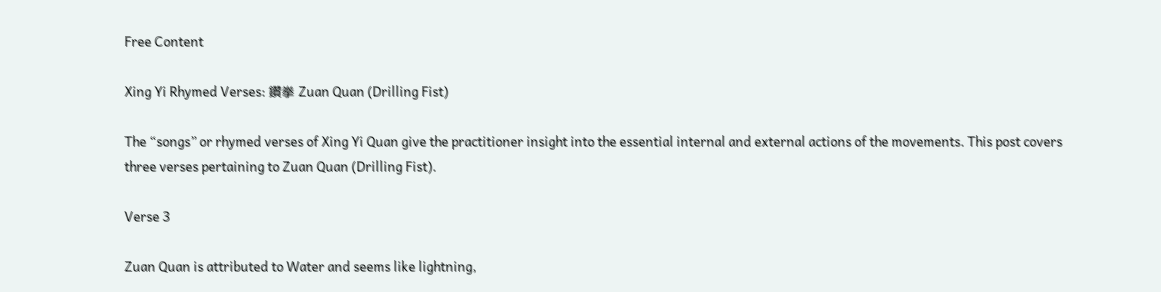Free Content

Xing Yi Rhymed Verses: 鑽拳 Zuan Quan (Drilling Fist)

The “songs” or rhymed verses of Xing Yi Quan give the practitioner insight into the essential internal and external actions of the movements. This post covers three verses pertaining to Zuan Quan (Drilling Fist).

Verse 3

Zuan Quan is attributed to Water and seems like lightning,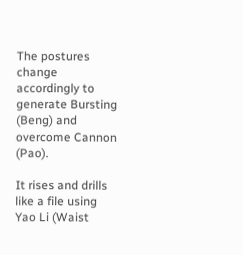The postures change accordingly to generate Bursting (Beng) and overcome Cannon (Pao).

It rises and drills like a file using Yao Li (Waist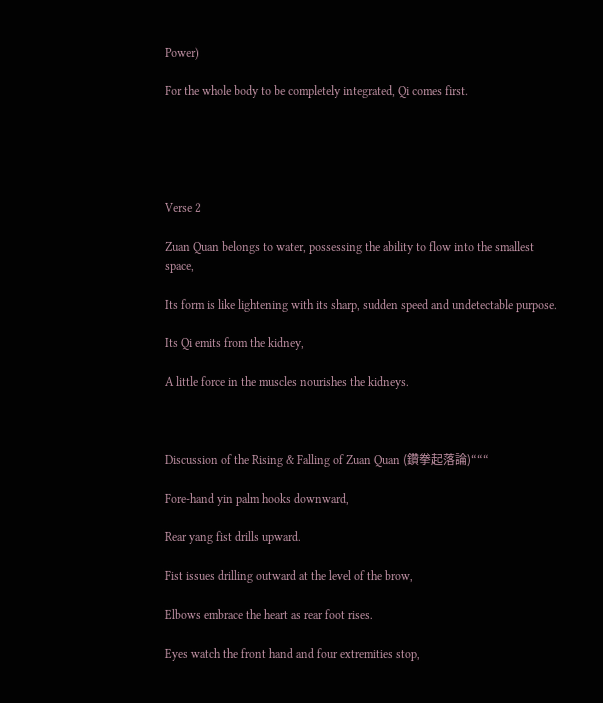Power)

For the whole body to be completely integrated, Qi comes first.





Verse 2

Zuan Quan belongs to water, possessing the ability to flow into the smallest space,

Its form is like lightening with its sharp, sudden speed and undetectable purpose.

Its Qi emits from the kidney,

A little force in the muscles nourishes the kidneys.



Discussion of the Rising & Falling of Zuan Quan (鑽拳起落論)“““

Fore-hand yin palm hooks downward,

Rear yang fist drills upward.

Fist issues drilling outward at the level of the brow,

Elbows embrace the heart as rear foot rises.

Eyes watch the front hand and four extremities stop,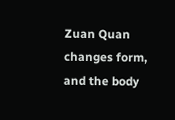Zuan Quan changes form, and the body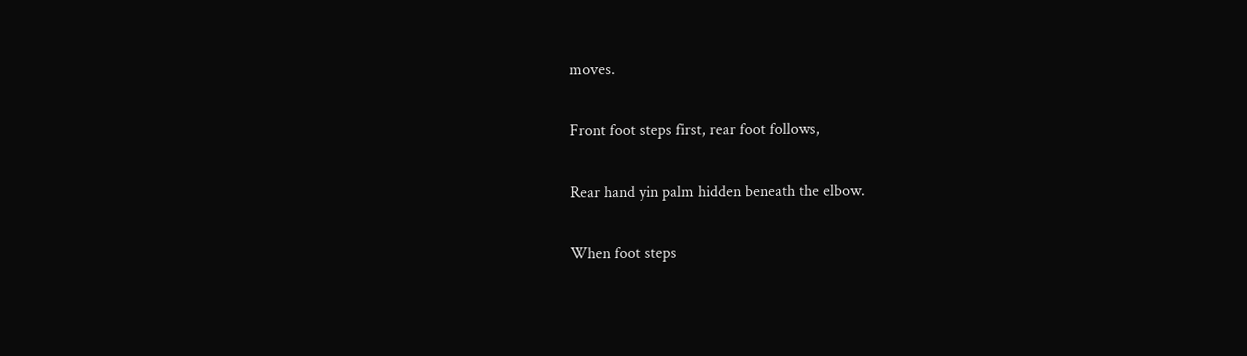moves.

Front foot steps first, rear foot follows,

Rear hand yin palm hidden beneath the elbow.

When foot steps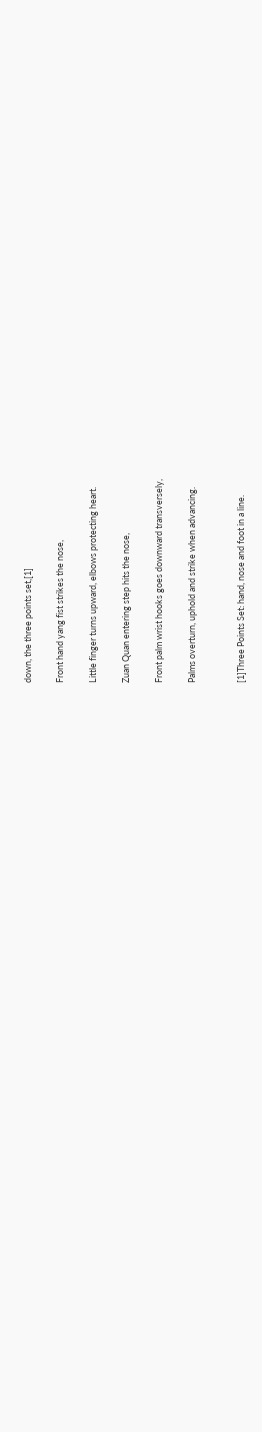down, the three points set,[1]

Front hand yang fist strikes the nose,

Little finger turns upward, elbows protecting heart.

Zuan Quan entering step hits the nose,

Front palm wrist hooks goes downward transversely,

Palms overturn, uphold and strike when advancing.


[1]Three Points Set: hand, nose and foot in a line.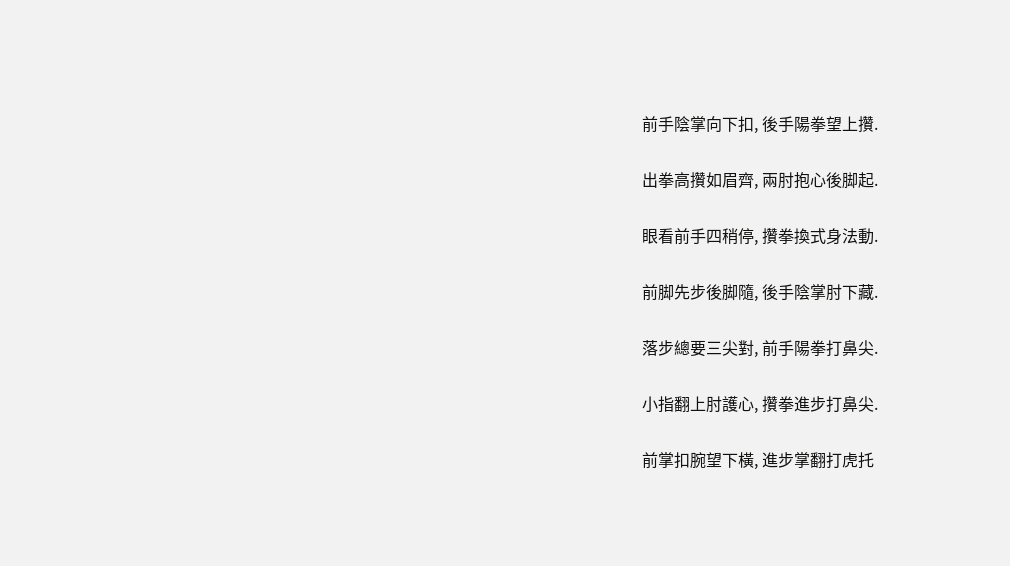前手陰掌向下扣, 後手陽拳望上攢.

出拳高攢如眉齊, 兩肘抱心後脚起.

眼看前手四稍停, 攢拳換式身法動.

前脚先步後脚隨, 後手陰掌肘下藏.

落步總要三尖對, 前手陽拳打鼻尖.

小指翻上肘護心, 攢拳進步打鼻尖.

前掌扣腕望下橫, 進步掌翻打虎托